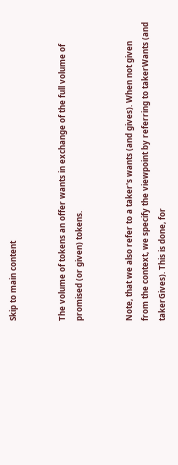Skip to main content


The volume of tokens an offer wants in exchange of the full volume of promised (or given) tokens.


Note, that we also refer to a taker's wants (and gives). When not given from the context, we specify the viewpoint by referring to takerWants (and takerGives). This is done, for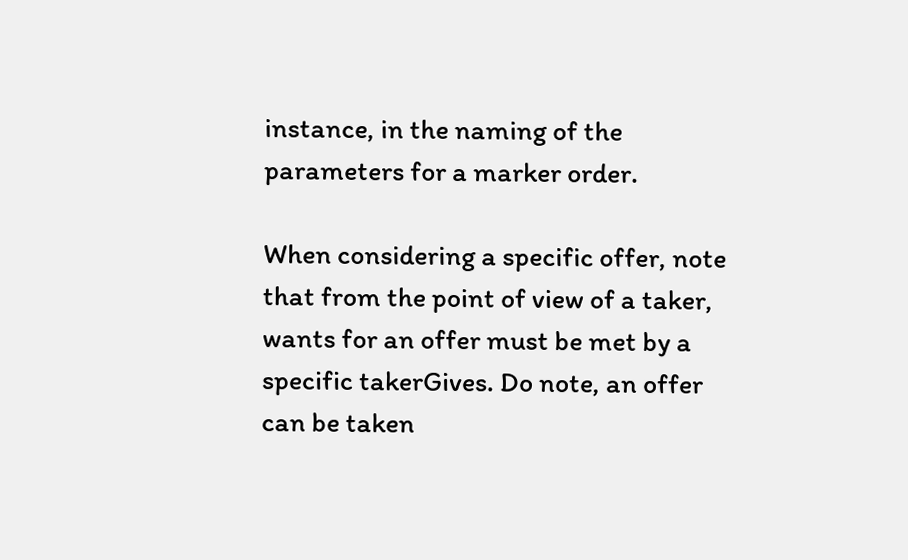instance, in the naming of the parameters for a marker order.

When considering a specific offer, note that from the point of view of a taker, wants for an offer must be met by a specific takerGives. Do note, an offer can be taken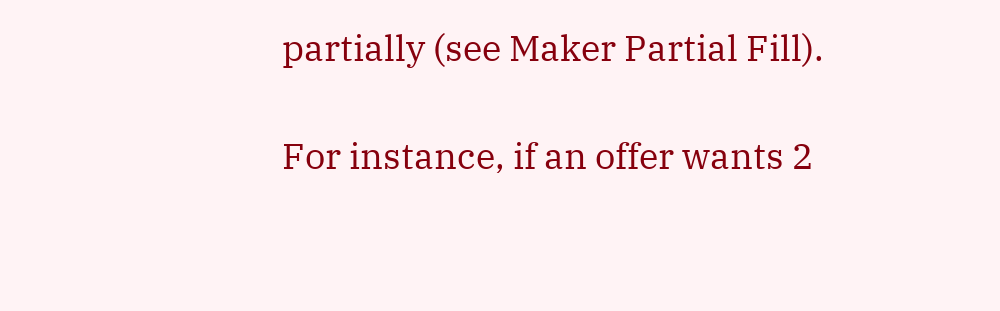partially (see Maker Partial Fill).

For instance, if an offer wants 2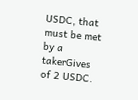USDC, that must be met by a takerGives of 2 USDC.